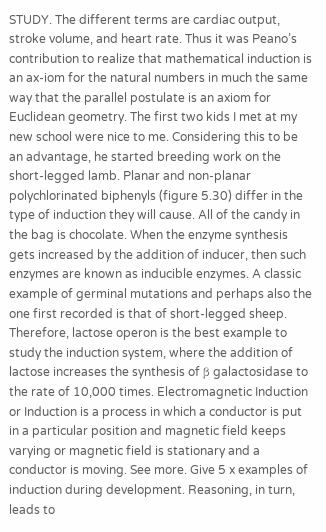STUDY. The different terms are cardiac output, stroke volume, and heart rate. Thus it was Peano’s contribution to realize that mathematical induction is an ax-iom for the natural numbers in much the same way that the parallel postulate is an axiom for Euclidean geometry. The first two kids I met at my new school were nice to me. Considering this to be an advantage, he started breeding work on the short-legged lamb. Planar and non-planar polychlorinated biphenyls (figure 5.30) differ in the type of induction they will cause. All of the candy in the bag is chocolate. When the enzyme synthesis gets increased by the addition of inducer, then such enzymes are known as inducible enzymes. A classic example of germinal mutations and perhaps also the one first recorded is that of short-legged sheep. Therefore, lactose operon is the best example to study the induction system, where the addition of lactose increases the synthesis of β galactosidase to the rate of 10,000 times. Electromagnetic Induction or Induction is a process in which a conductor is put in a particular position and magnetic field keeps varying or magnetic field is stationary and a conductor is moving. See more. Give 5 x examples of induction during development. Reasoning, in turn, leads to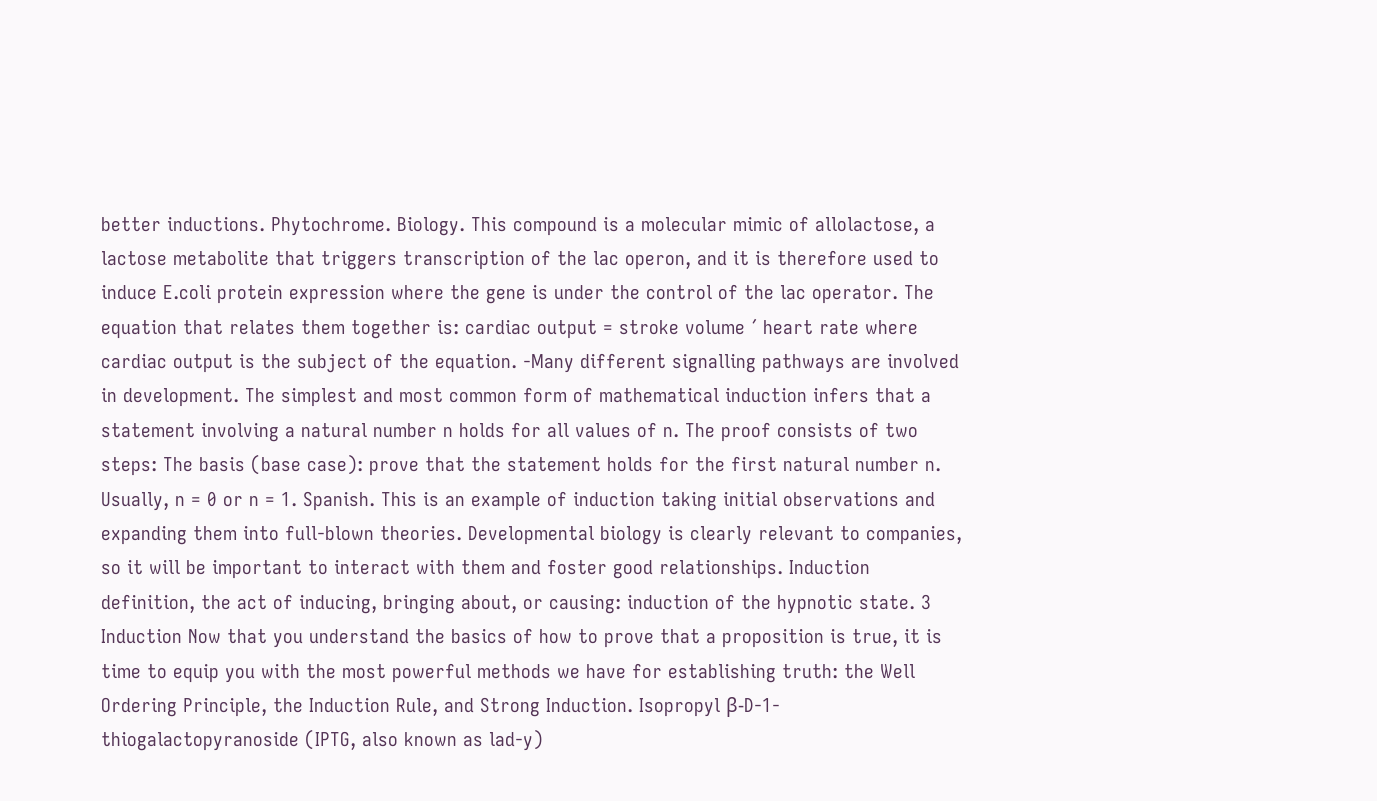better inductions. Phytochrome. Biology. This compound is a molecular mimic of allolactose, a lactose metabolite that triggers transcription of the lac operon, and it is therefore used to induce E.coli protein expression where the gene is under the control of the lac operator. The equation that relates them together is: cardiac output = stroke volume ´ heart rate where cardiac output is the subject of the equation. -Many different signalling pathways are involved in development. The simplest and most common form of mathematical induction infers that a statement involving a natural number n holds for all values of n. The proof consists of two steps: The basis (base case): prove that the statement holds for the first natural number n. Usually, n = 0 or n = 1. Spanish. This is an example of induction taking initial observations and expanding them into full-blown theories. Developmental biology is clearly relevant to companies, so it will be important to interact with them and foster good relationships. Induction definition, the act of inducing, bringing about, or causing: induction of the hypnotic state. 3 Induction Now that you understand the basics of how to prove that a proposition is true, it is time to equip you with the most powerful methods we have for establishing truth: the Well Ordering Principle, the Induction Rule, and Strong Induction. Isopropyl β-D-1-thiogalactopyranoside (IPTG, also known as lad-y)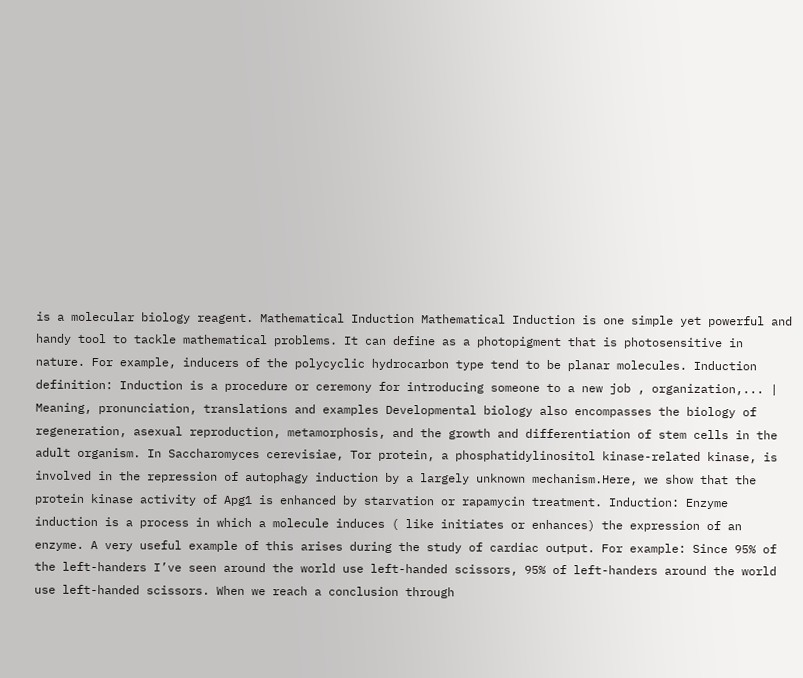is a molecular biology reagent. Mathematical Induction Mathematical Induction is one simple yet powerful and handy tool to tackle mathematical problems. It can define as a photopigment that is photosensitive in nature. For example, inducers of the polycyclic hydrocarbon type tend to be planar molecules. Induction definition: Induction is a procedure or ceremony for introducing someone to a new job , organization,... | Meaning, pronunciation, translations and examples Developmental biology also encompasses the biology of regeneration, asexual reproduction, metamorphosis, and the growth and differentiation of stem cells in the adult organism. In Saccharomyces cerevisiae, Tor protein, a phosphatidylinositol kinase-related kinase, is involved in the repression of autophagy induction by a largely unknown mechanism.Here, we show that the protein kinase activity of Apg1 is enhanced by starvation or rapamycin treatment. Induction: Enzyme induction is a process in which a molecule induces ( like initiates or enhances) the expression of an enzyme. A very useful example of this arises during the study of cardiac output. For example: Since 95% of the left-handers I’ve seen around the world use left-handed scissors, 95% of left-handers around the world use left-handed scissors. When we reach a conclusion through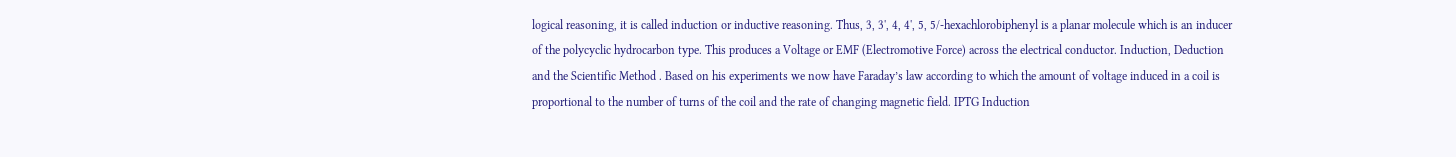logical reasoning, it is called induction or inductive reasoning. Thus, 3, 3', 4, 4', 5, 5/-hexachlorobiphenyl is a planar molecule which is an inducer of the polycyclic hydrocarbon type. This produces a Voltage or EMF (Electromotive Force) across the electrical conductor. Induction, Deduction and the Scientific Method . Based on his experiments we now have Faraday’s law according to which the amount of voltage induced in a coil is proportional to the number of turns of the coil and the rate of changing magnetic field. IPTG Induction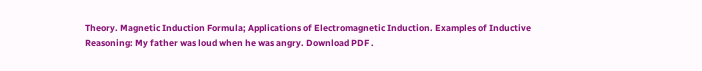Theory. Magnetic Induction Formula; Applications of Electromagnetic Induction. Examples of Inductive Reasoning: My father was loud when he was angry. Download PDF .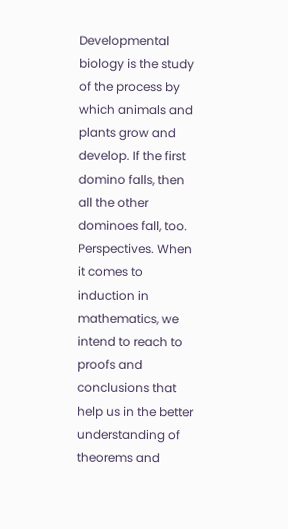Developmental biology is the study of the process by which animals and plants grow and develop. If the first domino falls, then all the other dominoes fall, too. Perspectives. When it comes to induction in mathematics, we intend to reach to proofs and conclusions that help us in the better understanding of theorems and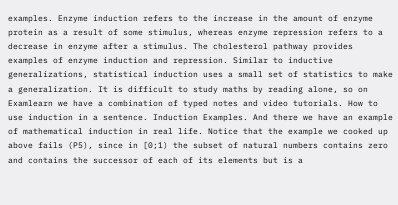examples. Enzyme induction refers to the increase in the amount of enzyme protein as a result of some stimulus, whereas enzyme repression refers to a decrease in enzyme after a stimulus. The cholesterol pathway provides examples of enzyme induction and repression. Similar to inductive generalizations, statistical induction uses a small set of statistics to make a generalization. It is difficult to study maths by reading alone, so on Examlearn we have a combination of typed notes and video tutorials. How to use induction in a sentence. Induction Examples. And there we have an example of mathematical induction in real life. Notice that the example we cooked up above fails (P5), since in [0;1) the subset of natural numbers contains zero and contains the successor of each of its elements but is a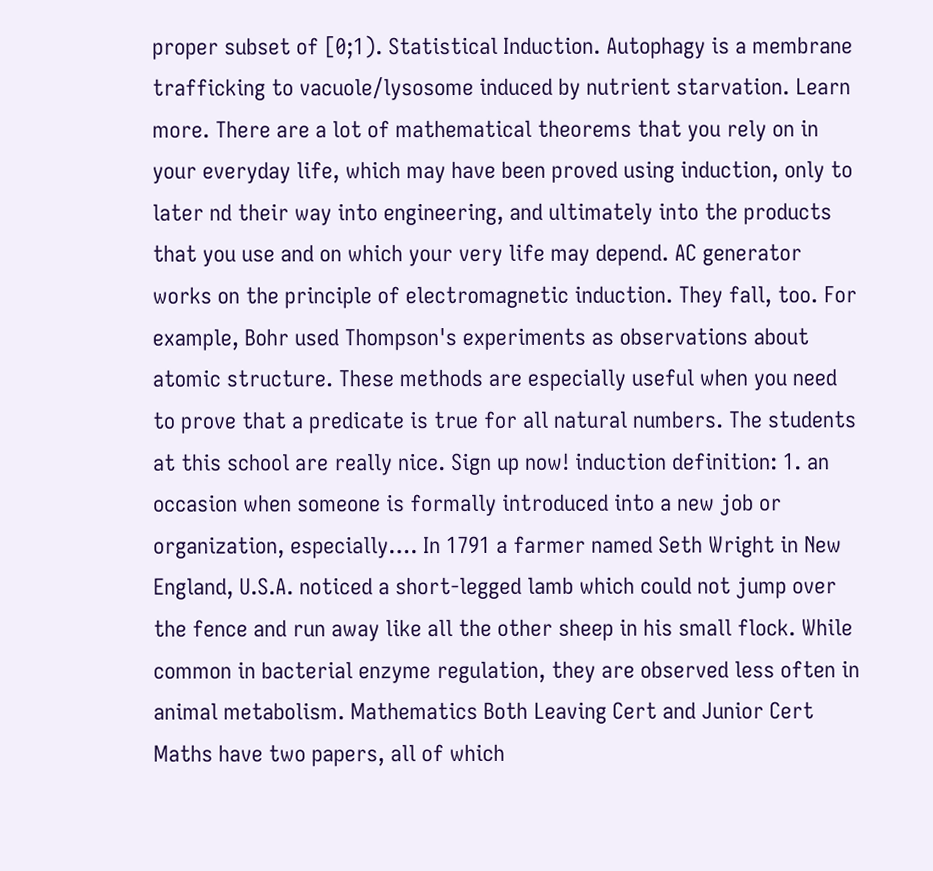proper subset of [0;1). Statistical Induction. Autophagy is a membrane trafficking to vacuole/lysosome induced by nutrient starvation. Learn more. There are a lot of mathematical theorems that you rely on in your everyday life, which may have been proved using induction, only to later nd their way into engineering, and ultimately into the products that you use and on which your very life may depend. AC generator works on the principle of electromagnetic induction. They fall, too. For example, Bohr used Thompson's experiments as observations about atomic structure. These methods are especially useful when you need to prove that a predicate is true for all natural numbers. The students at this school are really nice. Sign up now! induction definition: 1. an occasion when someone is formally introduced into a new job or organization, especially…. In 1791 a farmer named Seth Wright in New England, U.S.A. noticed a short-legged lamb which could not jump over the fence and run away like all the other sheep in his small flock. While common in bacterial enzyme regulation, they are observed less often in animal metabolism. Mathematics Both Leaving Cert and Junior Cert Maths have two papers, all of which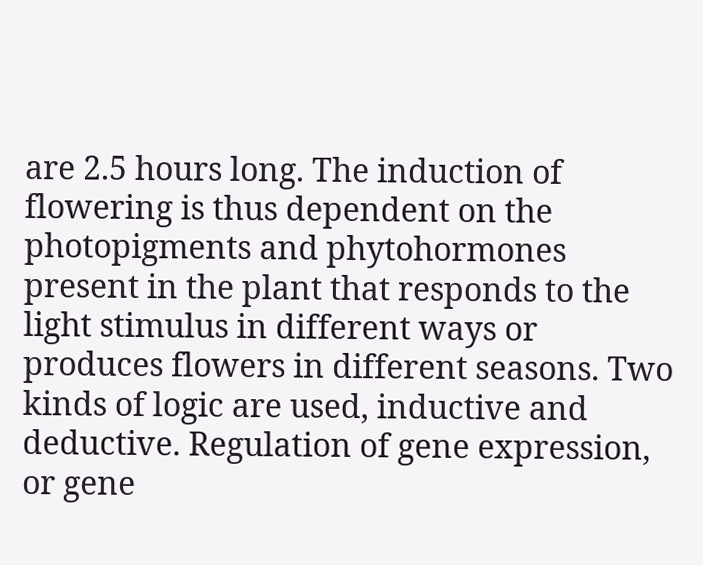are 2.5 hours long. The induction of flowering is thus dependent on the photopigments and phytohormones present in the plant that responds to the light stimulus in different ways or produces flowers in different seasons. Two kinds of logic are used, inductive and deductive. Regulation of gene expression, or gene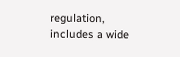regulation, includes a wide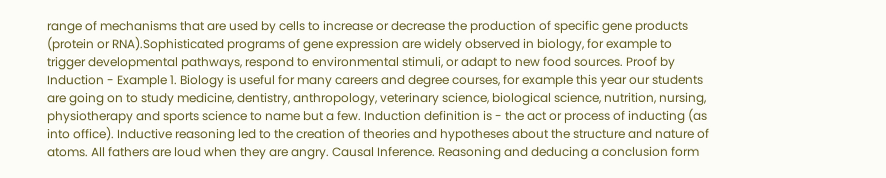range of mechanisms that are used by cells to increase or decrease the production of specific gene products (protein or RNA).Sophisticated programs of gene expression are widely observed in biology, for example to trigger developmental pathways, respond to environmental stimuli, or adapt to new food sources. Proof by Induction - Example 1. Biology is useful for many careers and degree courses, for example this year our students are going on to study medicine, dentistry, anthropology, veterinary science, biological science, nutrition, nursing, physiotherapy and sports science to name but a few. Induction definition is - the act or process of inducting (as into office). Inductive reasoning led to the creation of theories and hypotheses about the structure and nature of atoms. All fathers are loud when they are angry. Causal Inference. Reasoning and deducing a conclusion form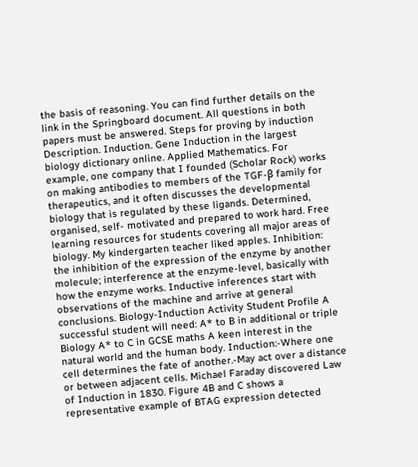the basis of reasoning. You can find further details on the link in the Springboard document. All questions in both papers must be answered. Steps for proving by induction Description. Induction. Gene Induction in the largest biology dictionary online. Applied Mathematics. For example, one company that I founded (Scholar Rock) works on making antibodies to members of the TGF-β family for therapeutics, and it often discusses the developmental biology that is regulated by these ligands. Determined, organised, self- motivated and prepared to work hard. Free learning resources for students covering all major areas of biology. My kindergarten teacher liked apples. Inhibition: the inhibition of the expression of the enzyme by another molecule; interference at the enzyme-level, basically with how the enzyme works. Inductive inferences start with observations of the machine and arrive at general conclusions. Biology-Induction Activity Student Profile A successful student will need: A* to B in additional or triple Biology A* to C in GCSE maths A keen interest in the natural world and the human body. Induction:-Where one cell determines the fate of another.-May act over a distance or between adjacent cells. Michael Faraday discovered Law of Induction in 1830. Figure 4B and C shows a representative example of BTAG expression detected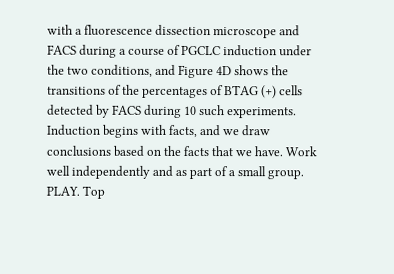with a fluorescence dissection microscope and FACS during a course of PGCLC induction under the two conditions, and Figure 4D shows the transitions of the percentages of BTAG (+) cells detected by FACS during 10 such experiments. Induction begins with facts, and we draw conclusions based on the facts that we have. Work well independently and as part of a small group. PLAY. Top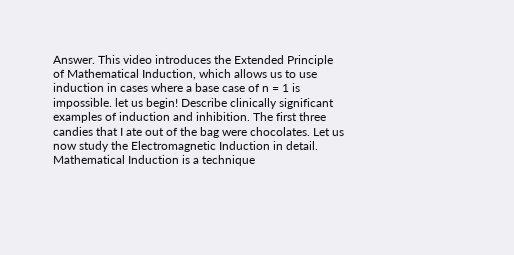Answer. This video introduces the Extended Principle of Mathematical Induction, which allows us to use induction in cases where a base case of n = 1 is impossible. let us begin! Describe clinically significant examples of induction and inhibition. The first three candies that I ate out of the bag were chocolates. Let us now study the Electromagnetic Induction in detail. Mathematical Induction is a technique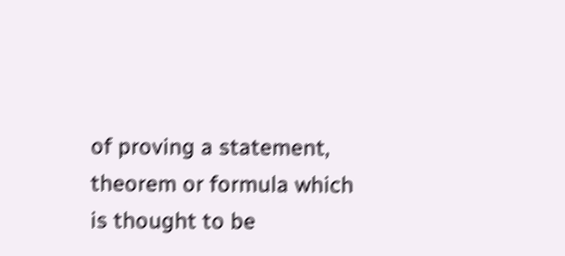of proving a statement, theorem or formula which is thought to be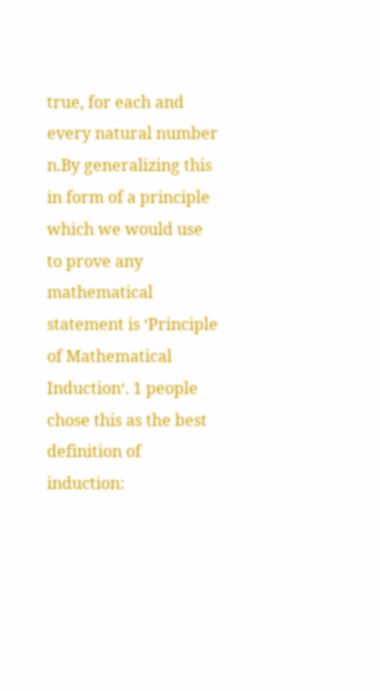true, for each and every natural number n.By generalizing this in form of a principle which we would use to prove any mathematical statement is ‘Principle of Mathematical Induction‘. 1 people chose this as the best definition of induction: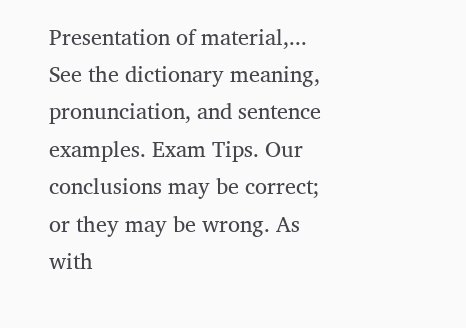Presentation of material,... See the dictionary meaning, pronunciation, and sentence examples. Exam Tips. Our conclusions may be correct; or they may be wrong. As with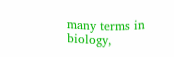many terms in biology,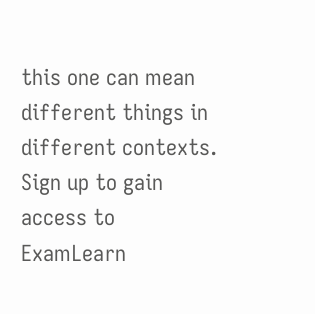this one can mean different things in different contexts. Sign up to gain access to ExamLearn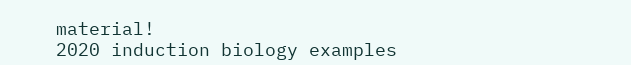material!
2020 induction biology examples